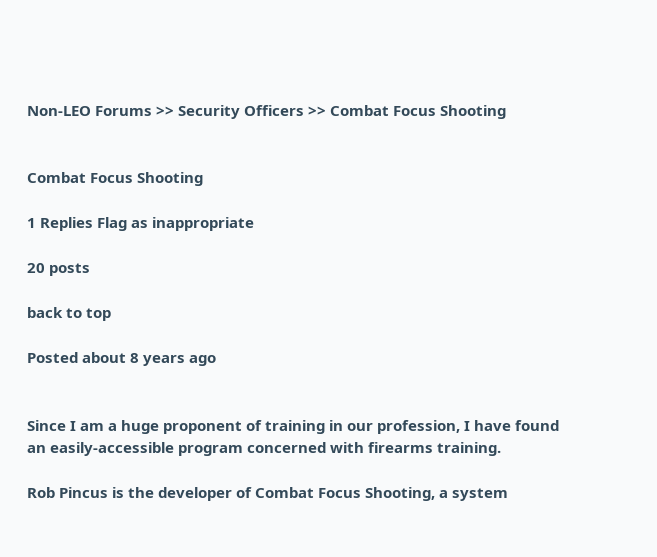Non-LEO Forums >> Security Officers >> Combat Focus Shooting


Combat Focus Shooting

1 Replies Flag as inappropriate

20 posts

back to top

Posted about 8 years ago


Since I am a huge proponent of training in our profession, I have found an easily-accessible program concerned with firearms training.

Rob Pincus is the developer of Combat Focus Shooting, a system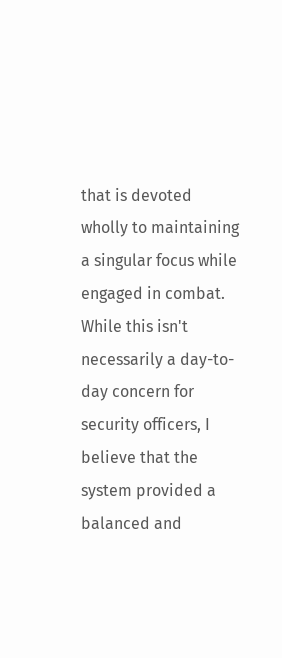that is devoted wholly to maintaining a singular focus while engaged in combat.  While this isn't necessarily a day-to-day concern for security officers, I believe that the system provided a balanced and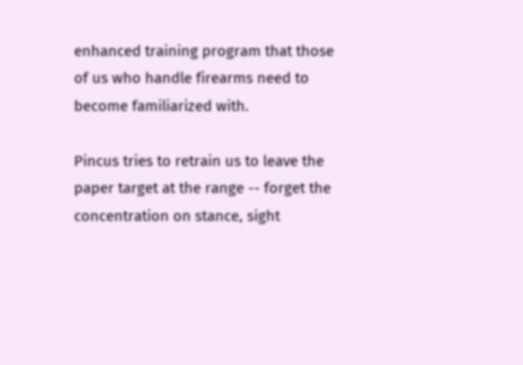enhanced training program that those of us who handle firearms need to become familiarized with.

Pincus tries to retrain us to leave the paper target at the range -- forget the concentration on stance, sight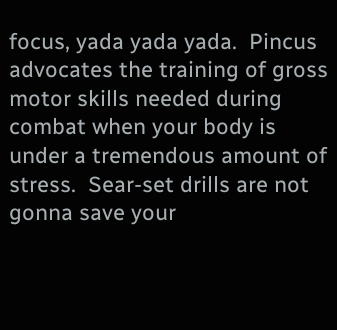focus, yada yada yada.  Pincus advocates the training of gross motor skills needed during combat when your body is under a tremendous amount of stress.  Sear-set drills are not gonna save your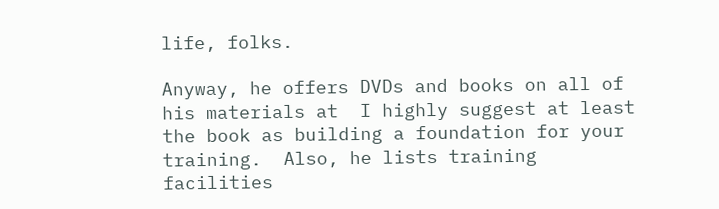life, folks.

Anyway, he offers DVDs and books on all of his materials at  I highly suggest at least the book as building a foundation for your training.  Also, he lists training facilities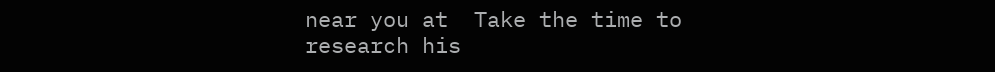near you at  Take the time to research his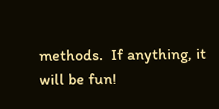methods.  If anything, it will be fun!